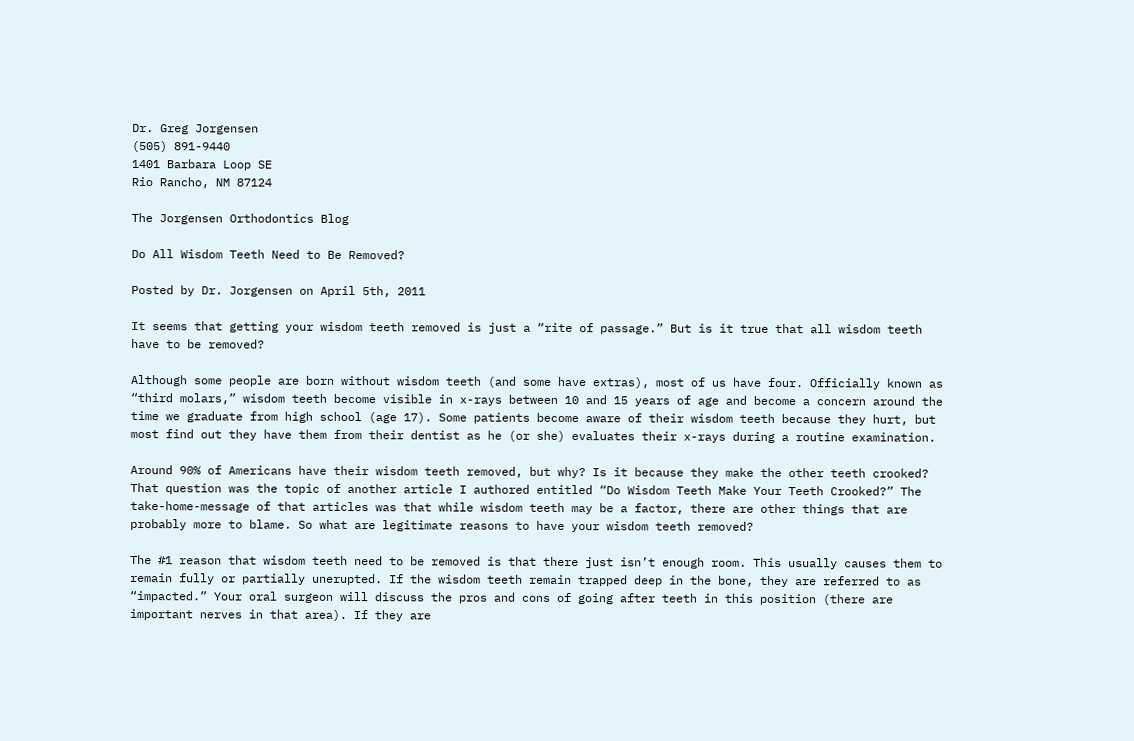Dr. Greg Jorgensen
(505) 891-9440
1401 Barbara Loop SE
Rio Rancho, NM 87124

The Jorgensen Orthodontics Blog

Do All Wisdom Teeth Need to Be Removed?

Posted by Dr. Jorgensen on April 5th, 2011

It seems that getting your wisdom teeth removed is just a “rite of passage.” But is it true that all wisdom teeth have to be removed?

Although some people are born without wisdom teeth (and some have extras), most of us have four. Officially known as “third molars,” wisdom teeth become visible in x-rays between 10 and 15 years of age and become a concern around the time we graduate from high school (age 17). Some patients become aware of their wisdom teeth because they hurt, but most find out they have them from their dentist as he (or she) evaluates their x-rays during a routine examination.

Around 90% of Americans have their wisdom teeth removed, but why? Is it because they make the other teeth crooked? That question was the topic of another article I authored entitled “Do Wisdom Teeth Make Your Teeth Crooked?” The take-home-message of that articles was that while wisdom teeth may be a factor, there are other things that are probably more to blame. So what are legitimate reasons to have your wisdom teeth removed?

The #1 reason that wisdom teeth need to be removed is that there just isn’t enough room. This usually causes them to remain fully or partially unerupted. If the wisdom teeth remain trapped deep in the bone, they are referred to as “impacted.” Your oral surgeon will discuss the pros and cons of going after teeth in this position (there are important nerves in that area). If they are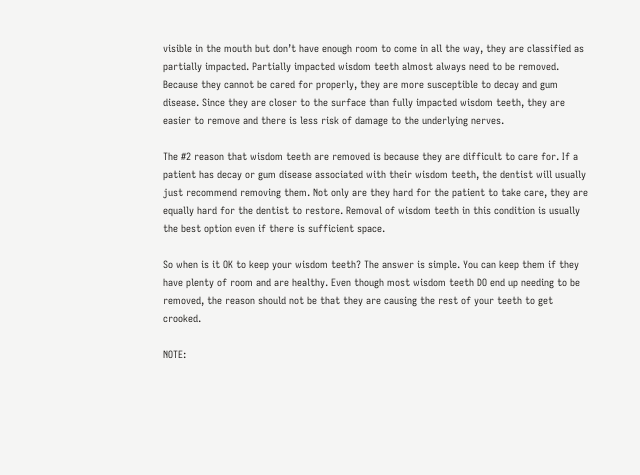visible in the mouth but don’t have enough room to come in all the way, they are classified as partially impacted. Partially impacted wisdom teeth almost always need to be removed. Because they cannot be cared for properly, they are more susceptible to decay and gum disease. Since they are closer to the surface than fully impacted wisdom teeth, they are easier to remove and there is less risk of damage to the underlying nerves.

The #2 reason that wisdom teeth are removed is because they are difficult to care for. If a patient has decay or gum disease associated with their wisdom teeth, the dentist will usually just recommend removing them. Not only are they hard for the patient to take care, they are equally hard for the dentist to restore. Removal of wisdom teeth in this condition is usually the best option even if there is sufficient space.

So when is it OK to keep your wisdom teeth? The answer is simple. You can keep them if they have plenty of room and are healthy. Even though most wisdom teeth DO end up needing to be removed, the reason should not be that they are causing the rest of your teeth to get crooked.

NOTE: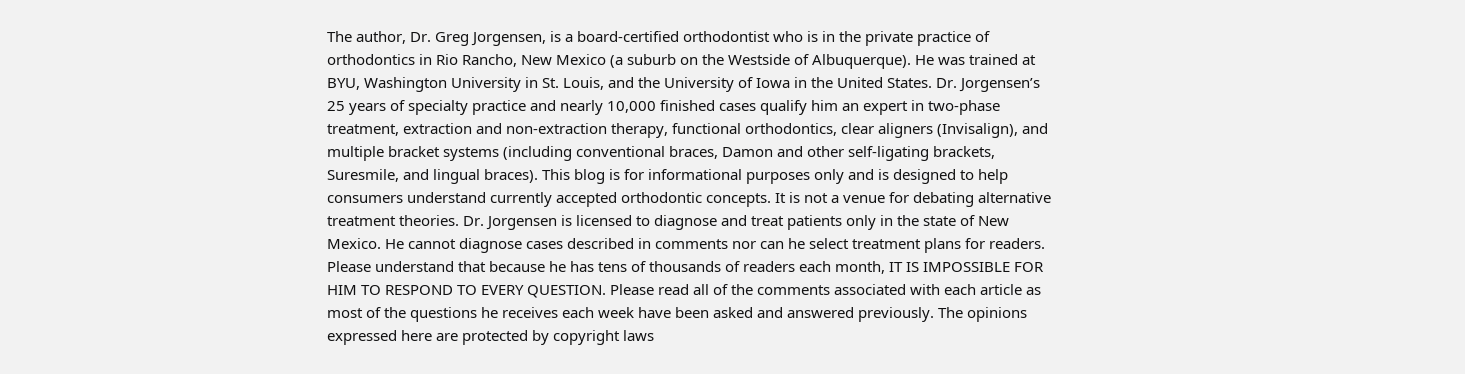The author, Dr. Greg Jorgensen, is a board-certified orthodontist who is in the private practice of orthodontics in Rio Rancho, New Mexico (a suburb on the Westside of Albuquerque). He was trained at BYU, Washington University in St. Louis, and the University of Iowa in the United States. Dr. Jorgensen’s 25 years of specialty practice and nearly 10,000 finished cases qualify him an expert in two-phase treatment, extraction and non-extraction therapy, functional orthodontics, clear aligners (Invisalign), and multiple bracket systems (including conventional braces, Damon and other self-ligating brackets, Suresmile, and lingual braces). This blog is for informational purposes only and is designed to help consumers understand currently accepted orthodontic concepts. It is not a venue for debating alternative treatment theories. Dr. Jorgensen is licensed to diagnose and treat patients only in the state of New Mexico. He cannot diagnose cases described in comments nor can he select treatment plans for readers. Please understand that because he has tens of thousands of readers each month, IT IS IMPOSSIBLE FOR HIM TO RESPOND TO EVERY QUESTION. Please read all of the comments associated with each article as most of the questions he receives each week have been asked and answered previously. The opinions expressed here are protected by copyright laws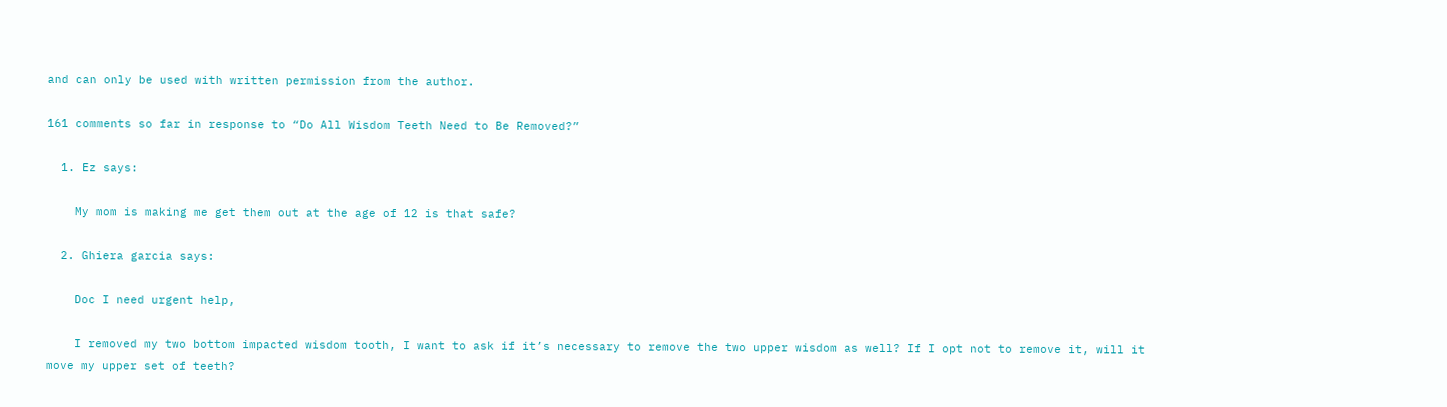and can only be used with written permission from the author.

161 comments so far in response to “Do All Wisdom Teeth Need to Be Removed?”

  1. Ez says:

    My mom is making me get them out at the age of 12 is that safe?

  2. Ghiera garcia says:

    Doc I need urgent help,

    I removed my two bottom impacted wisdom tooth, I want to ask if it’s necessary to remove the two upper wisdom as well? If I opt not to remove it, will it move my upper set of teeth?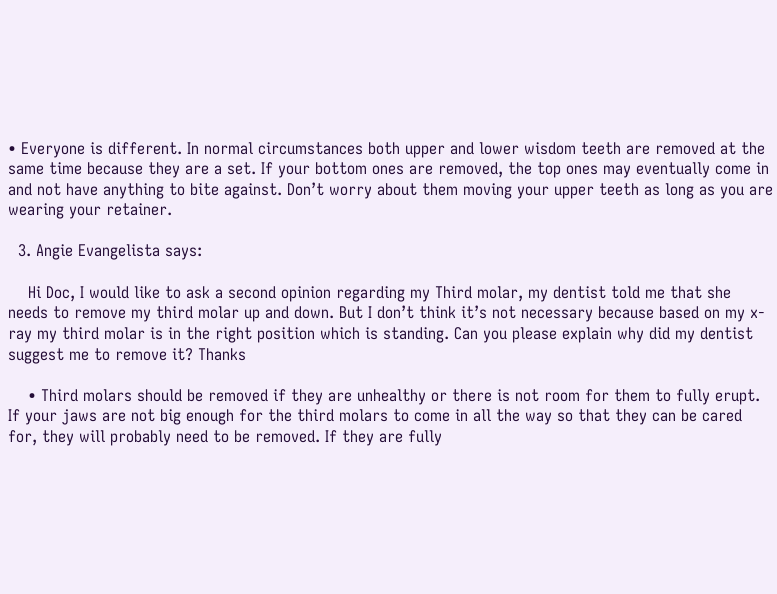• Everyone is different. In normal circumstances both upper and lower wisdom teeth are removed at the same time because they are a set. If your bottom ones are removed, the top ones may eventually come in and not have anything to bite against. Don’t worry about them moving your upper teeth as long as you are wearing your retainer.

  3. Angie Evangelista says:

    Hi Doc, I would like to ask a second opinion regarding my Third molar, my dentist told me that she needs to remove my third molar up and down. But I don’t think it’s not necessary because based on my x-ray my third molar is in the right position which is standing. Can you please explain why did my dentist suggest me to remove it? Thanks

    • Third molars should be removed if they are unhealthy or there is not room for them to fully erupt. If your jaws are not big enough for the third molars to come in all the way so that they can be cared for, they will probably need to be removed. If they are fully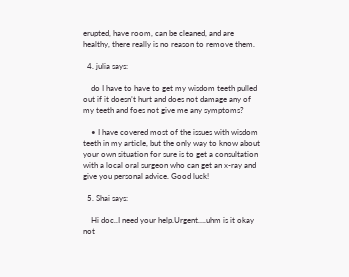erupted, have room, can be cleaned, and are healthy, there really is no reason to remove them.

  4. julia says:

    do I have to have to get my wisdom teeth pulled out if it doesn’t hurt and does not damage any of my teeth and foes not give me any symptoms?

    • I have covered most of the issues with wisdom teeth in my article, but the only way to know about your own situation for sure is to get a consultation with a local oral surgeon who can get an x-ray and give you personal advice. Good luck!

  5. Shai says:

    Hi doc..I need your help.Urgent….uhm is it okay not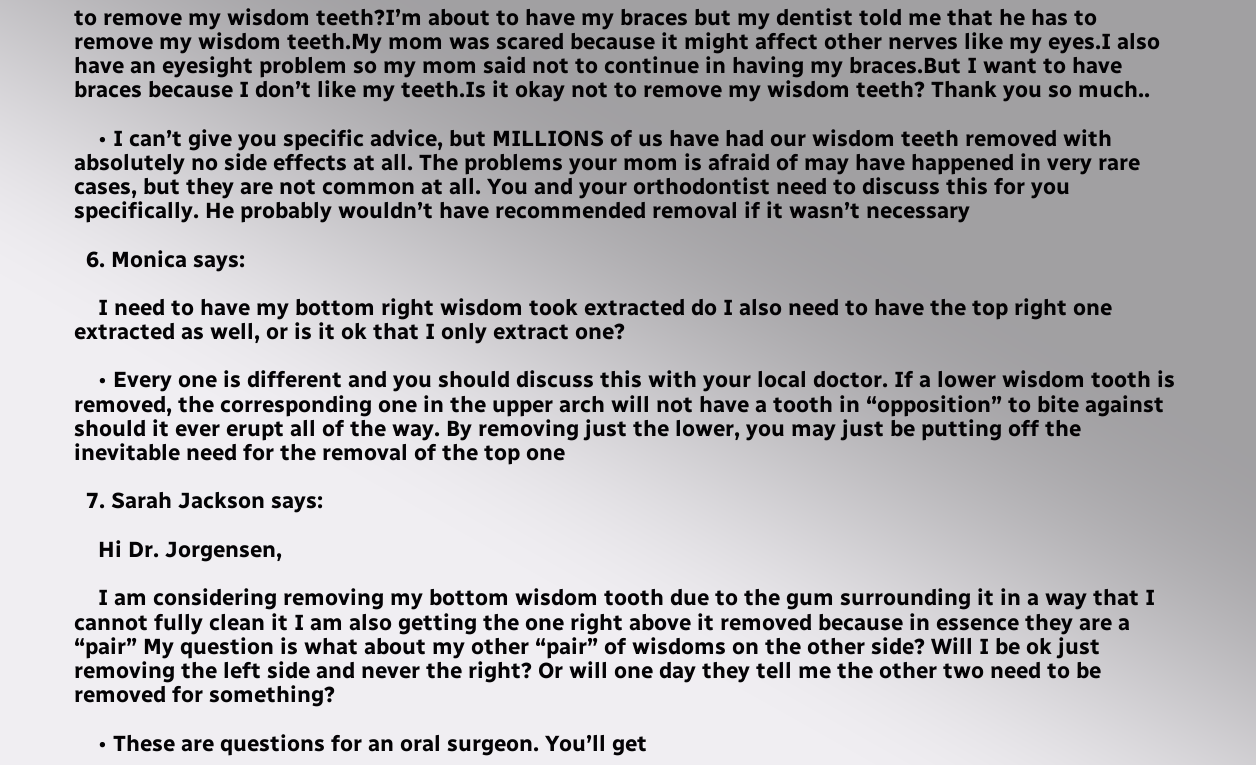to remove my wisdom teeth?I’m about to have my braces but my dentist told me that he has to remove my wisdom teeth.My mom was scared because it might affect other nerves like my eyes.I also have an eyesight problem so my mom said not to continue in having my braces.But I want to have braces because I don’t like my teeth.Is it okay not to remove my wisdom teeth? Thank you so much..

    • I can’t give you specific advice, but MILLIONS of us have had our wisdom teeth removed with absolutely no side effects at all. The problems your mom is afraid of may have happened in very rare cases, but they are not common at all. You and your orthodontist need to discuss this for you specifically. He probably wouldn’t have recommended removal if it wasn’t necessary

  6. Monica says:

    I need to have my bottom right wisdom took extracted do I also need to have the top right one extracted as well, or is it ok that I only extract one?

    • Every one is different and you should discuss this with your local doctor. If a lower wisdom tooth is removed, the corresponding one in the upper arch will not have a tooth in “opposition” to bite against should it ever erupt all of the way. By removing just the lower, you may just be putting off the inevitable need for the removal of the top one

  7. Sarah Jackson says:

    Hi Dr. Jorgensen,

    I am considering removing my bottom wisdom tooth due to the gum surrounding it in a way that I cannot fully clean it I am also getting the one right above it removed because in essence they are a “pair” My question is what about my other “pair” of wisdoms on the other side? Will I be ok just removing the left side and never the right? Or will one day they tell me the other two need to be removed for something?

    • These are questions for an oral surgeon. You’ll get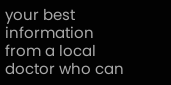your best information from a local doctor who can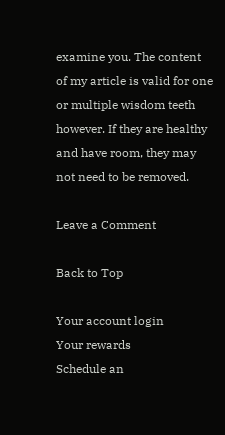examine you. The content of my article is valid for one or multiple wisdom teeth however. If they are healthy and have room, they may not need to be removed.

Leave a Comment

Back to Top

Your account login
Your rewards
Schedule an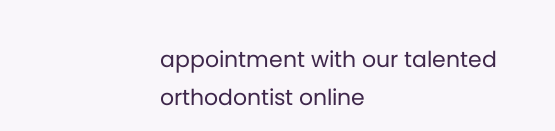appointment with our talented orthodontist online